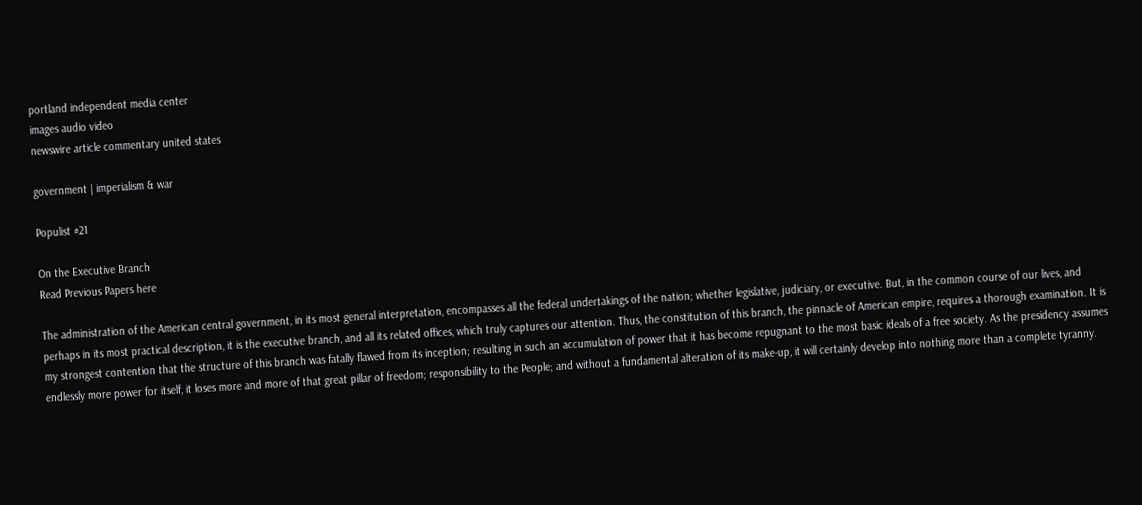portland independent media center
images audio video
newswire article commentary united states

government | imperialism & war

Populist #21

On the Executive Branch
Read Previous Papers here

The administration of the American central government, in its most general interpretation, encompasses all the federal undertakings of the nation; whether legislative, judiciary, or executive. But, in the common course of our lives, and perhaps in its most practical description, it is the executive branch, and all its related offices, which truly captures our attention. Thus, the constitution of this branch, the pinnacle of American empire, requires a thorough examination. It is my strongest contention that the structure of this branch was fatally flawed from its inception; resulting in such an accumulation of power that it has become repugnant to the most basic ideals of a free society. As the presidency assumes endlessly more power for itself, it loses more and more of that great pillar of freedom; responsibility to the People; and without a fundamental alteration of its make-up, it will certainly develop into nothing more than a complete tyranny.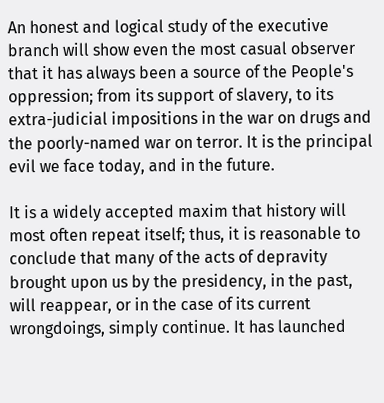An honest and logical study of the executive branch will show even the most casual observer that it has always been a source of the People's oppression; from its support of slavery, to its extra-judicial impositions in the war on drugs and the poorly-named war on terror. It is the principal evil we face today, and in the future.

It is a widely accepted maxim that history will most often repeat itself; thus, it is reasonable to conclude that many of the acts of depravity brought upon us by the presidency, in the past, will reappear, or in the case of its current wrongdoings, simply continue. It has launched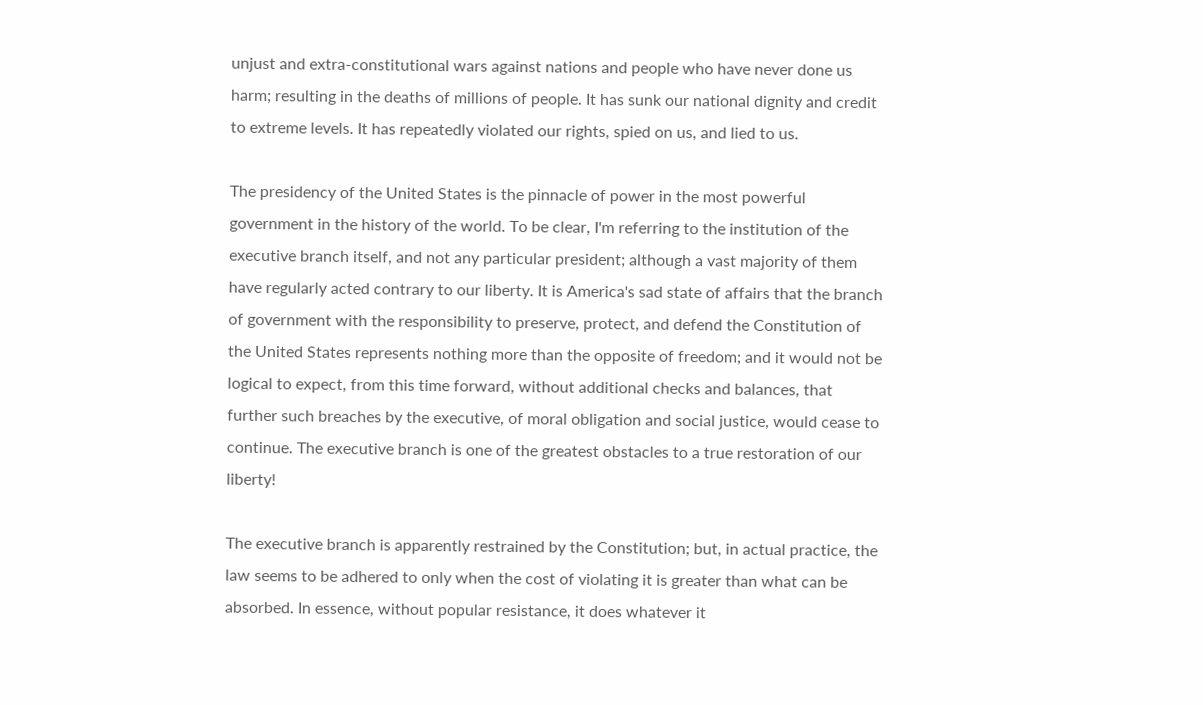unjust and extra-constitutional wars against nations and people who have never done us harm; resulting in the deaths of millions of people. It has sunk our national dignity and credit to extreme levels. It has repeatedly violated our rights, spied on us, and lied to us.

The presidency of the United States is the pinnacle of power in the most powerful government in the history of the world. To be clear, I'm referring to the institution of the executive branch itself, and not any particular president; although a vast majority of them have regularly acted contrary to our liberty. It is America's sad state of affairs that the branch of government with the responsibility to preserve, protect, and defend the Constitution of the United States represents nothing more than the opposite of freedom; and it would not be logical to expect, from this time forward, without additional checks and balances, that further such breaches by the executive, of moral obligation and social justice, would cease to continue. The executive branch is one of the greatest obstacles to a true restoration of our liberty!

The executive branch is apparently restrained by the Constitution; but, in actual practice, the law seems to be adhered to only when the cost of violating it is greater than what can be absorbed. In essence, without popular resistance, it does whatever it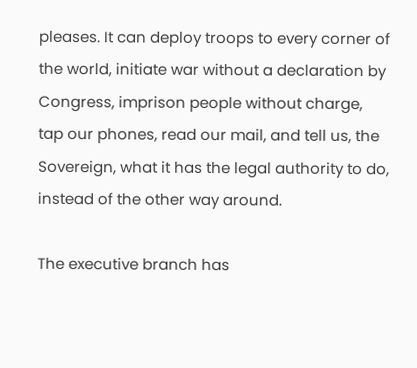pleases. It can deploy troops to every corner of the world, initiate war without a declaration by Congress, imprison people without charge, tap our phones, read our mail, and tell us, the Sovereign, what it has the legal authority to do, instead of the other way around.

The executive branch has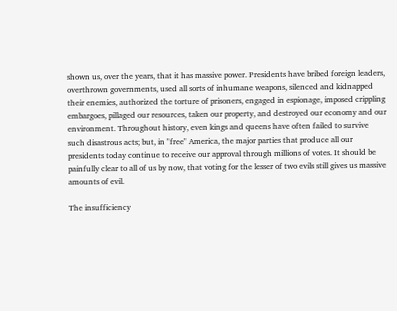shown us, over the years, that it has massive power. Presidents have bribed foreign leaders, overthrown governments, used all sorts of inhumane weapons, silenced and kidnapped their enemies, authorized the torture of prisoners, engaged in espionage, imposed crippling embargoes, pillaged our resources, taken our property, and destroyed our economy and our environment. Throughout history, even kings and queens have often failed to survive such disastrous acts; but, in "free" America, the major parties that produce all our presidents today continue to receive our approval through millions of votes. It should be painfully clear to all of us by now, that voting for the lesser of two evils still gives us massive amounts of evil.

The insufficiency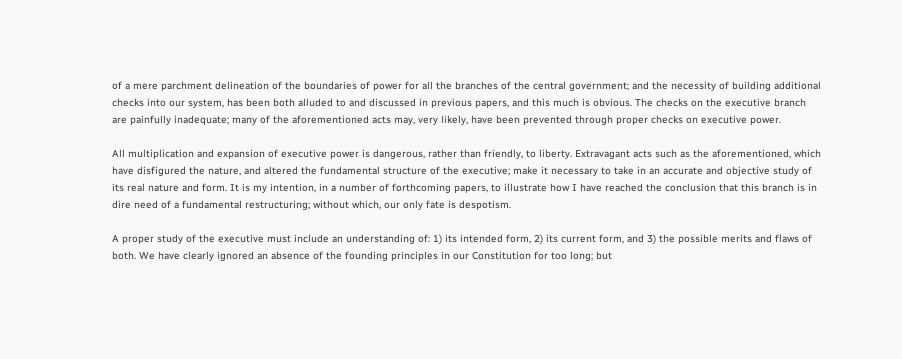of a mere parchment delineation of the boundaries of power for all the branches of the central government; and the necessity of building additional checks into our system, has been both alluded to and discussed in previous papers, and this much is obvious. The checks on the executive branch are painfully inadequate; many of the aforementioned acts may, very likely, have been prevented through proper checks on executive power.

All multiplication and expansion of executive power is dangerous, rather than friendly, to liberty. Extravagant acts such as the aforementioned, which have disfigured the nature, and altered the fundamental structure of the executive; make it necessary to take in an accurate and objective study of its real nature and form. It is my intention, in a number of forthcoming papers, to illustrate how I have reached the conclusion that this branch is in dire need of a fundamental restructuring; without which, our only fate is despotism.

A proper study of the executive must include an understanding of: 1) its intended form, 2) its current form, and 3) the possible merits and flaws of both. We have clearly ignored an absence of the founding principles in our Constitution for too long; but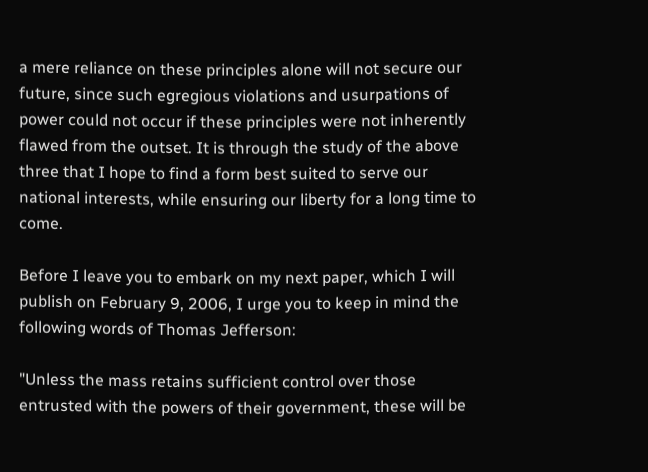a mere reliance on these principles alone will not secure our future, since such egregious violations and usurpations of power could not occur if these principles were not inherently flawed from the outset. It is through the study of the above three that I hope to find a form best suited to serve our national interests, while ensuring our liberty for a long time to come.

Before I leave you to embark on my next paper, which I will publish on February 9, 2006, I urge you to keep in mind the following words of Thomas Jefferson:

"Unless the mass retains sufficient control over those entrusted with the powers of their government, these will be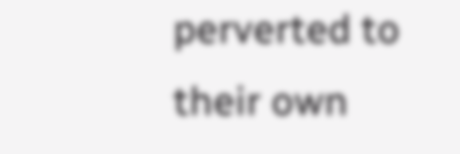perverted to their own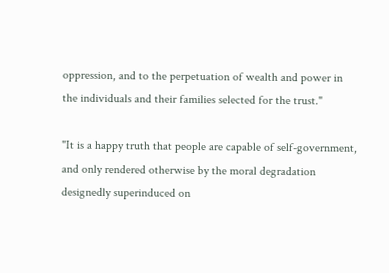oppression, and to the perpetuation of wealth and power in the individuals and their families selected for the trust."

"It is a happy truth that people are capable of self-government, and only rendered otherwise by the moral degradation designedly superinduced on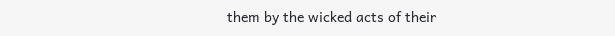them by the wicked acts of their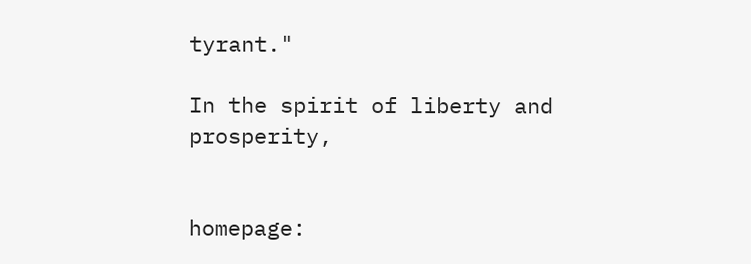tyrant."

In the spirit of liberty and prosperity,


homepage: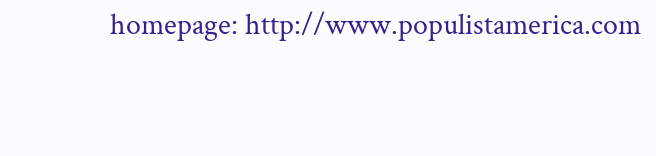homepage: http://www.populistamerica.com